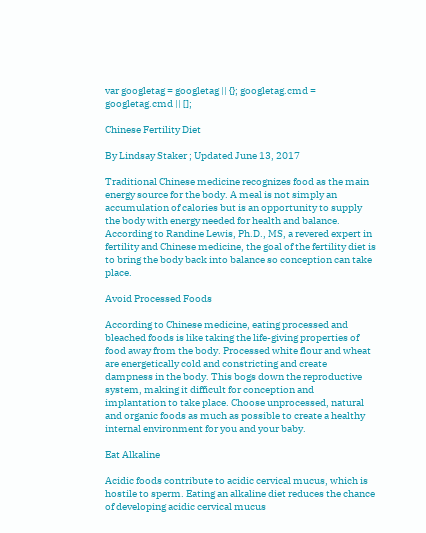var googletag = googletag || {}; googletag.cmd = googletag.cmd || [];

Chinese Fertility Diet

By Lindsay Staker ; Updated June 13, 2017

Traditional Chinese medicine recognizes food as the main energy source for the body. A meal is not simply an accumulation of calories but is an opportunity to supply the body with energy needed for health and balance. According to Randine Lewis, Ph.D., MS, a revered expert in fertility and Chinese medicine, the goal of the fertility diet is to bring the body back into balance so conception can take place.

Avoid Processed Foods

According to Chinese medicine, eating processed and bleached foods is like taking the life-giving properties of food away from the body. Processed white flour and wheat are energetically cold and constricting and create dampness in the body. This bogs down the reproductive system, making it difficult for conception and implantation to take place. Choose unprocessed, natural and organic foods as much as possible to create a healthy internal environment for you and your baby.

Eat Alkaline

Acidic foods contribute to acidic cervical mucus, which is hostile to sperm. Eating an alkaline diet reduces the chance of developing acidic cervical mucus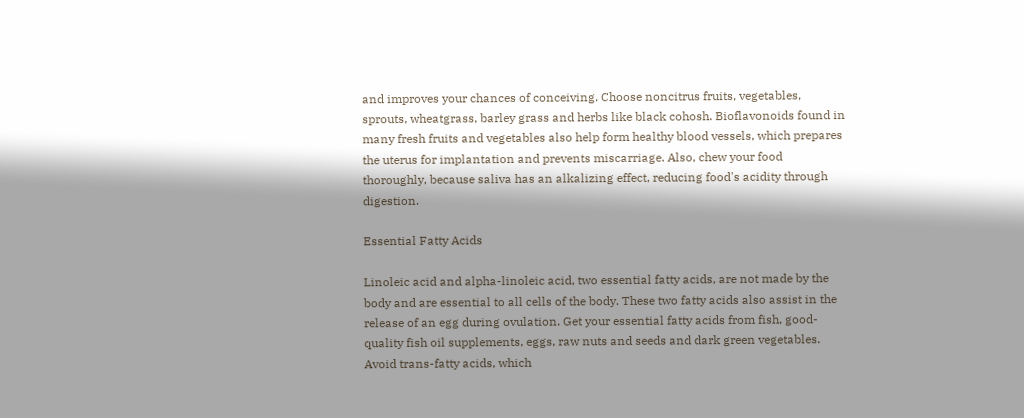and improves your chances of conceiving. Choose noncitrus fruits, vegetables, sprouts, wheatgrass, barley grass and herbs like black cohosh. Bioflavonoids found in many fresh fruits and vegetables also help form healthy blood vessels, which prepares the uterus for implantation and prevents miscarriage. Also, chew your food thoroughly, because saliva has an alkalizing effect, reducing food's acidity through digestion.

Essential Fatty Acids

Linoleic acid and alpha-linoleic acid, two essential fatty acids, are not made by the body and are essential to all cells of the body. These two fatty acids also assist in the release of an egg during ovulation. Get your essential fatty acids from fish, good-quality fish oil supplements, eggs, raw nuts and seeds and dark green vegetables. Avoid trans-fatty acids, which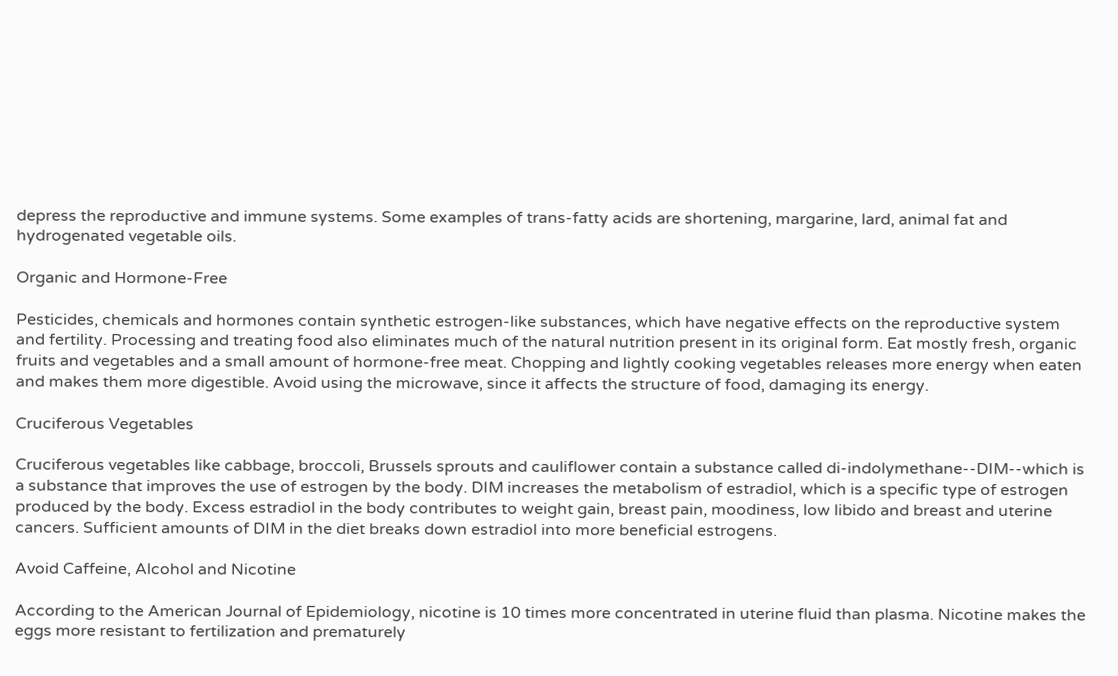depress the reproductive and immune systems. Some examples of trans-fatty acids are shortening, margarine, lard, animal fat and hydrogenated vegetable oils.

Organic and Hormone-Free

Pesticides, chemicals and hormones contain synthetic estrogen-like substances, which have negative effects on the reproductive system and fertility. Processing and treating food also eliminates much of the natural nutrition present in its original form. Eat mostly fresh, organic fruits and vegetables and a small amount of hormone-free meat. Chopping and lightly cooking vegetables releases more energy when eaten and makes them more digestible. Avoid using the microwave, since it affects the structure of food, damaging its energy.

Cruciferous Vegetables

Cruciferous vegetables like cabbage, broccoli, Brussels sprouts and cauliflower contain a substance called di-indolymethane--DIM--which is a substance that improves the use of estrogen by the body. DIM increases the metabolism of estradiol, which is a specific type of estrogen produced by the body. Excess estradiol in the body contributes to weight gain, breast pain, moodiness, low libido and breast and uterine cancers. Sufficient amounts of DIM in the diet breaks down estradiol into more beneficial estrogens.

Avoid Caffeine, Alcohol and Nicotine

According to the American Journal of Epidemiology, nicotine is 10 times more concentrated in uterine fluid than plasma. Nicotine makes the eggs more resistant to fertilization and prematurely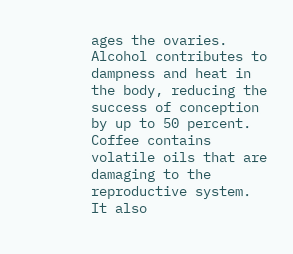ages the ovaries. Alcohol contributes to dampness and heat in the body, reducing the success of conception by up to 50 percent. Coffee contains volatile oils that are damaging to the reproductive system. It also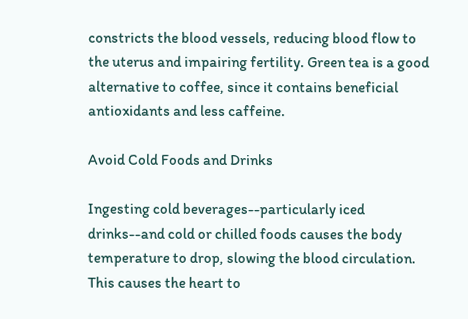constricts the blood vessels, reducing blood flow to the uterus and impairing fertility. Green tea is a good alternative to coffee, since it contains beneficial antioxidants and less caffeine.

Avoid Cold Foods and Drinks

Ingesting cold beverages--particularly iced drinks--and cold or chilled foods causes the body temperature to drop, slowing the blood circulation. This causes the heart to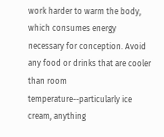work harder to warm the body, which consumes energy necessary for conception. Avoid any food or drinks that are cooler than room temperature--particularly ice cream, anything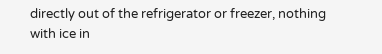directly out of the refrigerator or freezer, nothing with ice in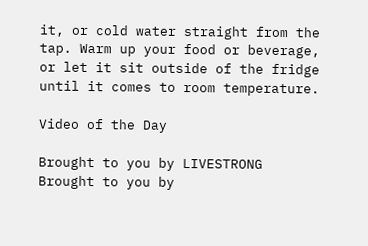it, or cold water straight from the tap. Warm up your food or beverage, or let it sit outside of the fridge until it comes to room temperature.

Video of the Day

Brought to you by LIVESTRONG
Brought to you by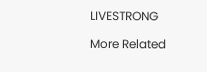LIVESTRONG

More Related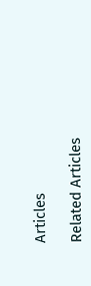Articles

Related Articles